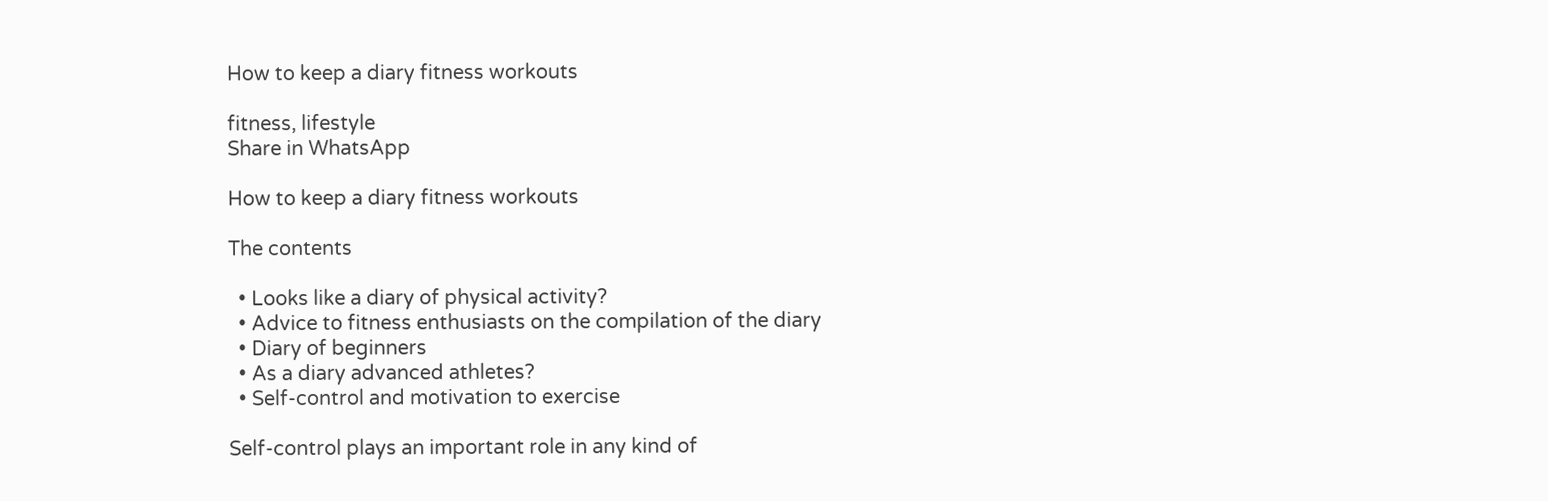How to keep a diary fitness workouts

fitness, lifestyle
Share in WhatsApp

How to keep a diary fitness workouts

The contents

  • Looks like a diary of physical activity?
  • Advice to fitness enthusiasts on the compilation of the diary
  • Diary of beginners
  • As a diary advanced athletes?
  • Self-control and motivation to exercise

Self-control plays an important role in any kind of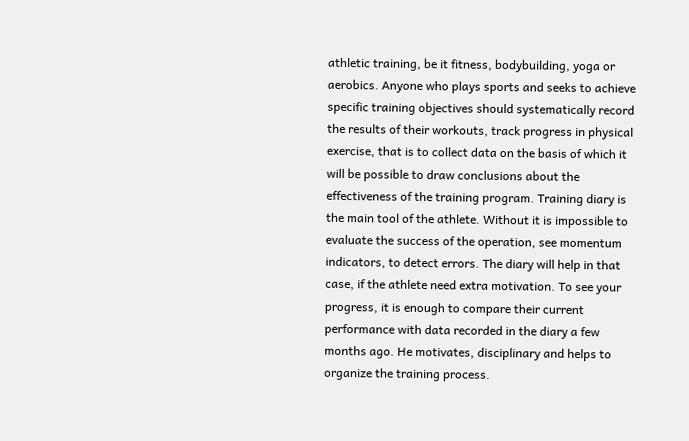athletic training, be it fitness, bodybuilding, yoga or aerobics. Anyone who plays sports and seeks to achieve specific training objectives should systematically record the results of their workouts, track progress in physical exercise, that is to collect data on the basis of which it will be possible to draw conclusions about the effectiveness of the training program. Training diary is the main tool of the athlete. Without it is impossible to evaluate the success of the operation, see momentum indicators, to detect errors. The diary will help in that case, if the athlete need extra motivation. To see your progress, it is enough to compare their current performance with data recorded in the diary a few months ago. He motivates, disciplinary and helps to organize the training process.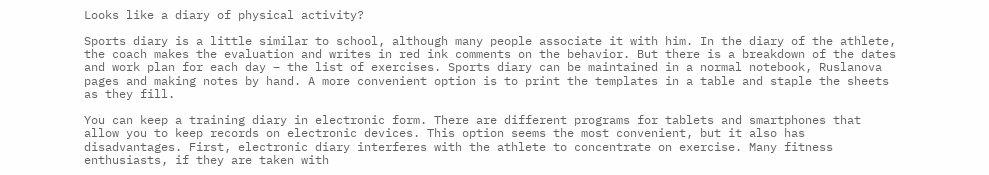Looks like a diary of physical activity?

Sports diary is a little similar to school, although many people associate it with him. In the diary of the athlete, the coach makes the evaluation and writes in red ink comments on the behavior. But there is a breakdown of the dates and work plan for each day – the list of exercises. Sports diary can be maintained in a normal notebook, Ruslanova pages and making notes by hand. A more convenient option is to print the templates in a table and staple the sheets as they fill.

You can keep a training diary in electronic form. There are different programs for tablets and smartphones that allow you to keep records on electronic devices. This option seems the most convenient, but it also has disadvantages. First, electronic diary interferes with the athlete to concentrate on exercise. Many fitness enthusiasts, if they are taken with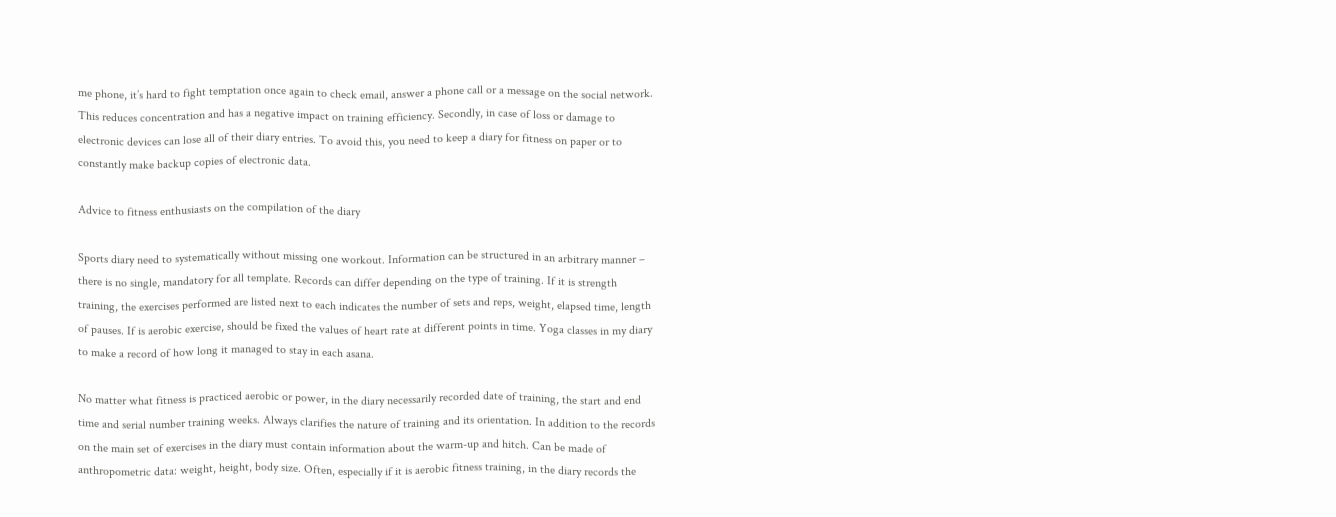me phone, it’s hard to fight temptation once again to check email, answer a phone call or a message on the social network. This reduces concentration and has a negative impact on training efficiency. Secondly, in case of loss or damage to electronic devices can lose all of their diary entries. To avoid this, you need to keep a diary for fitness on paper or to constantly make backup copies of electronic data.

Advice to fitness enthusiasts on the compilation of the diary

Sports diary need to systematically without missing one workout. Information can be structured in an arbitrary manner – there is no single, mandatory for all template. Records can differ depending on the type of training. If it is strength training, the exercises performed are listed next to each indicates the number of sets and reps, weight, elapsed time, length of pauses. If is aerobic exercise, should be fixed the values of heart rate at different points in time. Yoga classes in my diary to make a record of how long it managed to stay in each asana.

No matter what fitness is practiced aerobic or power, in the diary necessarily recorded date of training, the start and end time and serial number training weeks. Always clarifies the nature of training and its orientation. In addition to the records on the main set of exercises in the diary must contain information about the warm-up and hitch. Can be made of anthropometric data: weight, height, body size. Often, especially if it is aerobic fitness training, in the diary records the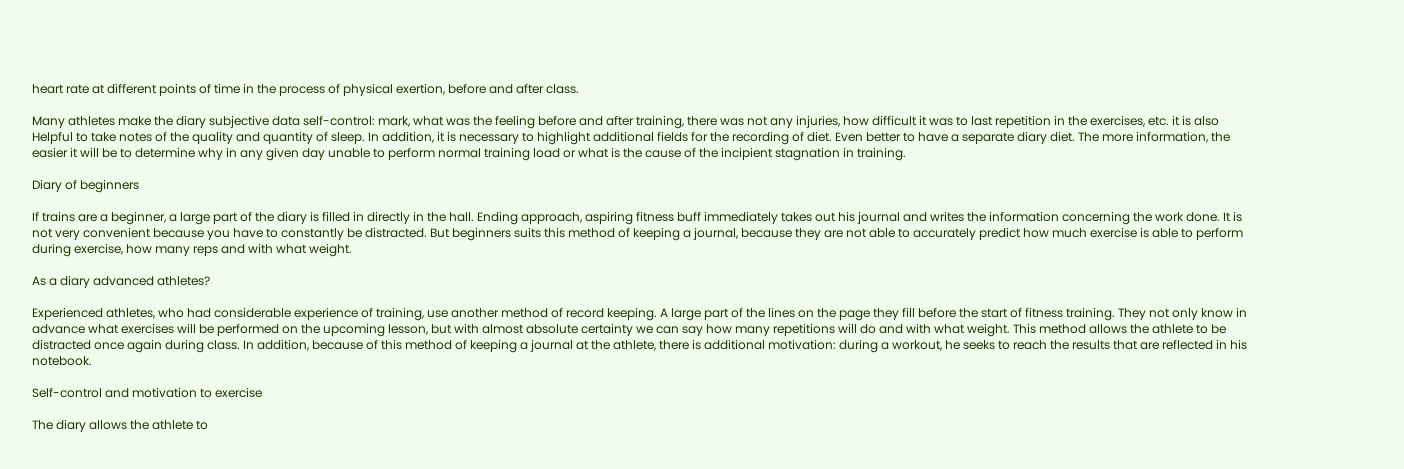heart rate at different points of time in the process of physical exertion, before and after class.

Many athletes make the diary subjective data self-control: mark, what was the feeling before and after training, there was not any injuries, how difficult it was to last repetition in the exercises, etc. it is also Helpful to take notes of the quality and quantity of sleep. In addition, it is necessary to highlight additional fields for the recording of diet. Even better to have a separate diary diet. The more information, the easier it will be to determine why in any given day unable to perform normal training load or what is the cause of the incipient stagnation in training.

Diary of beginners

If trains are a beginner, a large part of the diary is filled in directly in the hall. Ending approach, aspiring fitness buff immediately takes out his journal and writes the information concerning the work done. It is not very convenient because you have to constantly be distracted. But beginners suits this method of keeping a journal, because they are not able to accurately predict how much exercise is able to perform during exercise, how many reps and with what weight.

As a diary advanced athletes?

Experienced athletes, who had considerable experience of training, use another method of record keeping. A large part of the lines on the page they fill before the start of fitness training. They not only know in advance what exercises will be performed on the upcoming lesson, but with almost absolute certainty we can say how many repetitions will do and with what weight. This method allows the athlete to be distracted once again during class. In addition, because of this method of keeping a journal at the athlete, there is additional motivation: during a workout, he seeks to reach the results that are reflected in his notebook.

Self-control and motivation to exercise

The diary allows the athlete to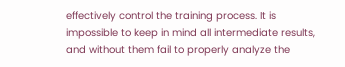effectively control the training process. It is impossible to keep in mind all intermediate results, and without them fail to properly analyze the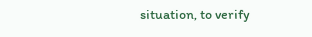situation, to verify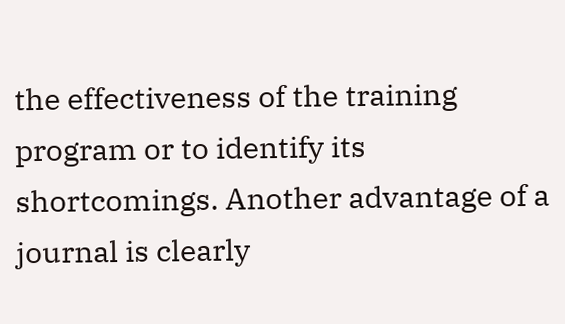the effectiveness of the training program or to identify its shortcomings. Another advantage of a journal is clearly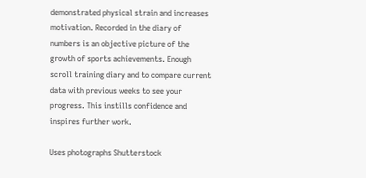demonstrated physical strain and increases motivation. Recorded in the diary of numbers is an objective picture of the growth of sports achievements. Enough scroll training diary and to compare current data with previous weeks to see your progress. This instills confidence and inspires further work.

Uses photographs Shutterstock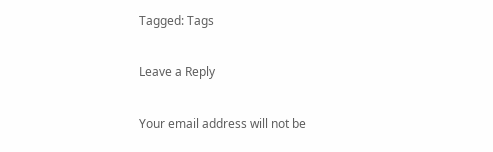Tagged: Tags

Leave a Reply

Your email address will not be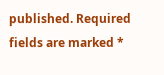published. Required fields are marked *